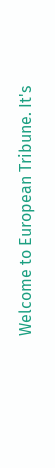Welcome to European Tribune. It's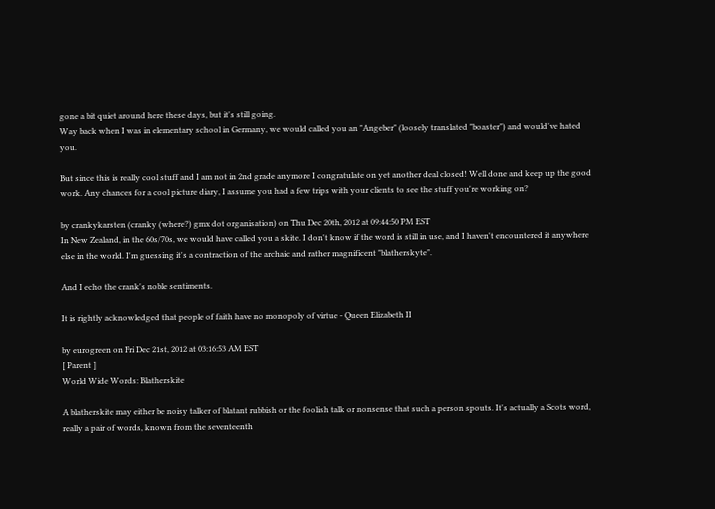gone a bit quiet around here these days, but it's still going.
Way back when I was in elementary school in Germany, we would called you an "Angeber" (loosely translated "boaster") and would've hated you.

But since this is really cool stuff and I am not in 2nd grade anymore I congratulate on yet another deal closed! Well done and keep up the good work. Any chances for a cool picture diary, I assume you had a few trips with your clients to see the stuff you're working on?

by crankykarsten (cranky (where?) gmx dot organisation) on Thu Dec 20th, 2012 at 09:44:50 PM EST
In New Zealand, in the 60s/70s, we would have called you a skite. I don't know if the word is still in use, and I haven't encountered it anywhere else in the world. I'm guessing it's a contraction of the archaic and rather magnificent "blatherskyte".

And I echo the crank's noble sentiments.

It is rightly acknowledged that people of faith have no monopoly of virtue - Queen Elizabeth II

by eurogreen on Fri Dec 21st, 2012 at 03:16:53 AM EST
[ Parent ]
World Wide Words: Blatherskite

A blatherskite may either be noisy talker of blatant rubbish or the foolish talk or nonsense that such a person spouts. It's actually a Scots word, really a pair of words, known from the seventeenth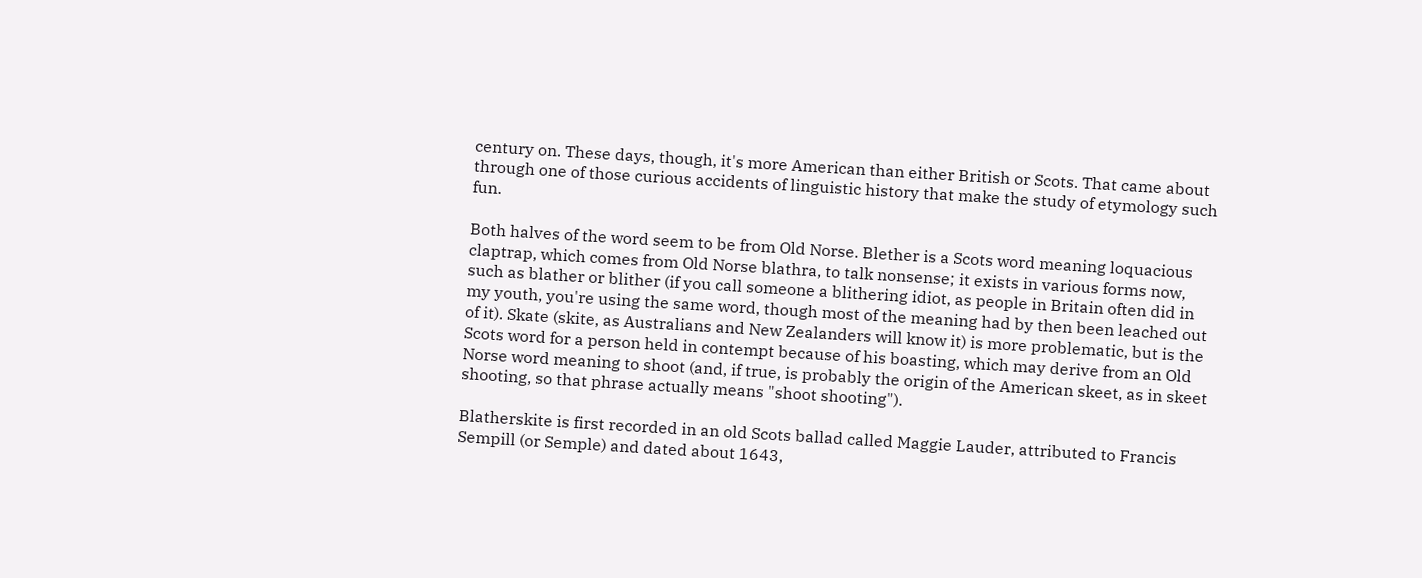century on. These days, though, it's more American than either British or Scots. That came about through one of those curious accidents of linguistic history that make the study of etymology such fun.

Both halves of the word seem to be from Old Norse. Blether is a Scots word meaning loquacious claptrap, which comes from Old Norse blathra, to talk nonsense; it exists in various forms now, such as blather or blither (if you call someone a blithering idiot, as people in Britain often did in my youth, you're using the same word, though most of the meaning had by then been leached out of it). Skate (skite, as Australians and New Zealanders will know it) is more problematic, but is the Scots word for a person held in contempt because of his boasting, which may derive from an Old Norse word meaning to shoot (and, if true, is probably the origin of the American skeet, as in skeet shooting, so that phrase actually means "shoot shooting").

Blatherskite is first recorded in an old Scots ballad called Maggie Lauder, attributed to Francis Sempill (or Semple) and dated about 1643,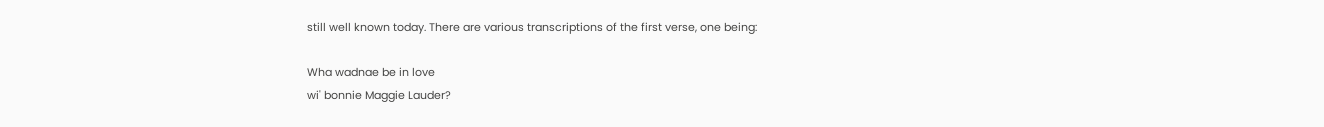still well known today. There are various transcriptions of the first verse, one being:

Wha wadnae be in love
wi' bonnie Maggie Lauder?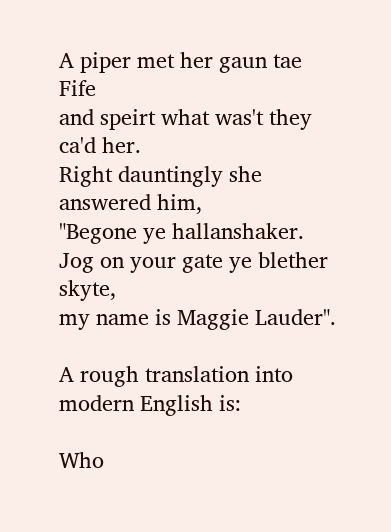A piper met her gaun tae Fife
and speirt what was't they ca'd her.
Right dauntingly she answered him,
"Begone ye hallanshaker.
Jog on your gate ye blether skyte,
my name is Maggie Lauder".

A rough translation into modern English is:

Who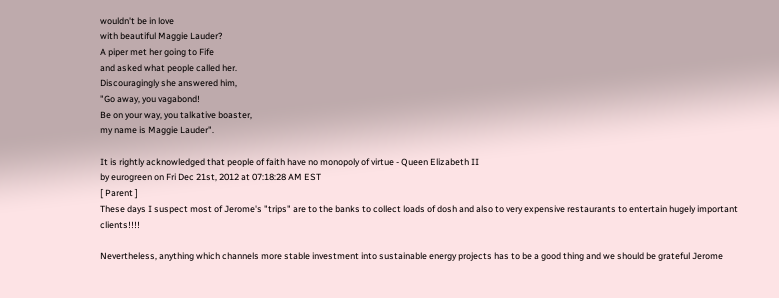wouldn't be in love
with beautiful Maggie Lauder?
A piper met her going to Fife
and asked what people called her.
Discouragingly she answered him,
"Go away, you vagabond!
Be on your way, you talkative boaster,
my name is Maggie Lauder".

It is rightly acknowledged that people of faith have no monopoly of virtue - Queen Elizabeth II
by eurogreen on Fri Dec 21st, 2012 at 07:18:28 AM EST
[ Parent ]
These days I suspect most of Jerome's "trips" are to the banks to collect loads of dosh and also to very expensive restaurants to entertain hugely important clients!!!!

Nevertheless, anything which channels more stable investment into sustainable energy projects has to be a good thing and we should be grateful Jerome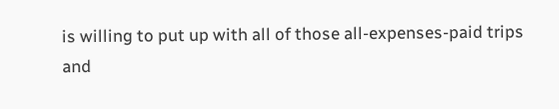is willing to put up with all of those all-expenses-paid trips and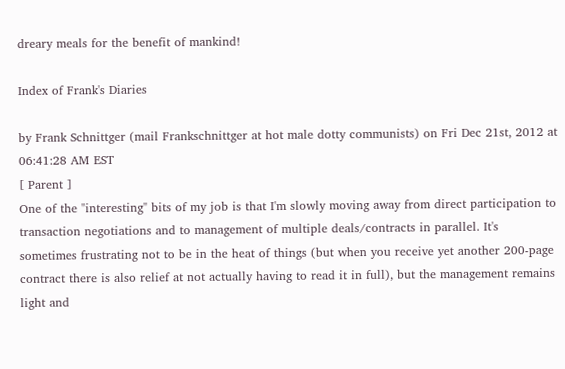dreary meals for the benefit of mankind!

Index of Frank's Diaries

by Frank Schnittger (mail Frankschnittger at hot male dotty communists) on Fri Dec 21st, 2012 at 06:41:28 AM EST
[ Parent ]
One of the "interesting" bits of my job is that I'm slowly moving away from direct participation to transaction negotiations and to management of multiple deals/contracts in parallel. It's sometimes frustrating not to be in the heat of things (but when you receive yet another 200-page contract there is also relief at not actually having to read it in full), but the management remains light and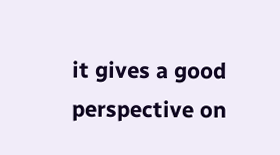it gives a good perspective on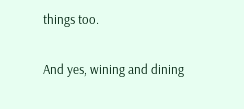things too.

And yes, wining and dining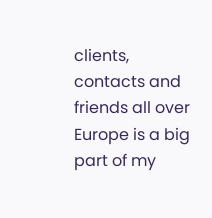clients, contacts and friends all over Europe is a big part of my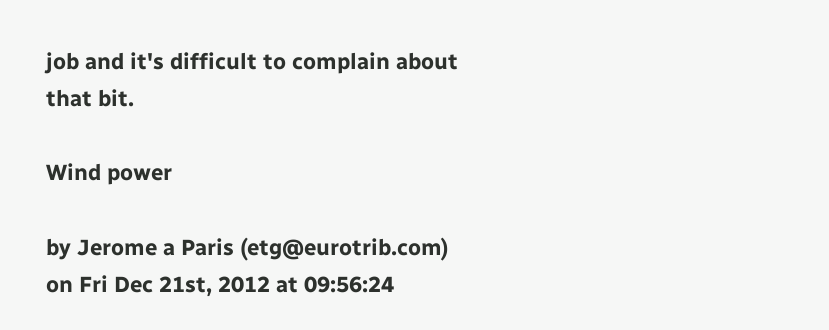job and it's difficult to complain about that bit.

Wind power

by Jerome a Paris (etg@eurotrib.com) on Fri Dec 21st, 2012 at 09:56:24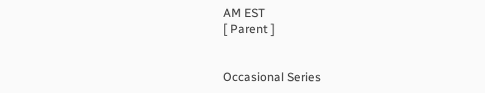AM EST
[ Parent ]


Occasional Series